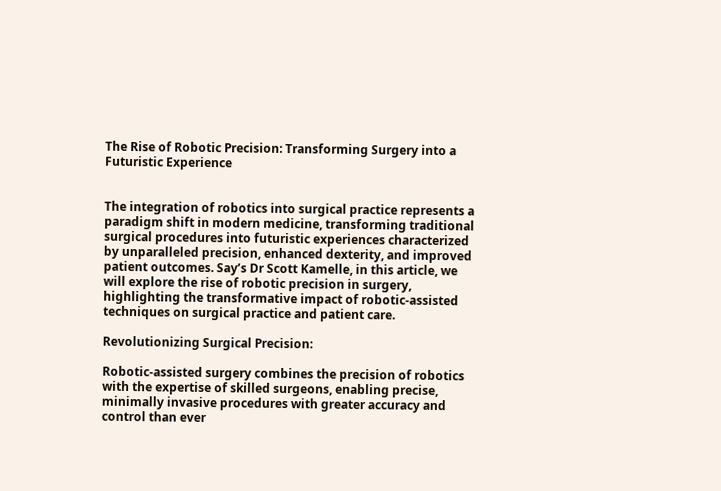The Rise of Robotic Precision: Transforming Surgery into a Futuristic Experience


The integration of robotics into surgical practice represents a paradigm shift in modern medicine, transforming traditional surgical procedures into futuristic experiences characterized by unparalleled precision, enhanced dexterity, and improved patient outcomes. Say’s Dr Scott Kamelle, in this article, we will explore the rise of robotic precision in surgery, highlighting the transformative impact of robotic-assisted techniques on surgical practice and patient care.

Revolutionizing Surgical Precision:

Robotic-assisted surgery combines the precision of robotics with the expertise of skilled surgeons, enabling precise, minimally invasive procedures with greater accuracy and control than ever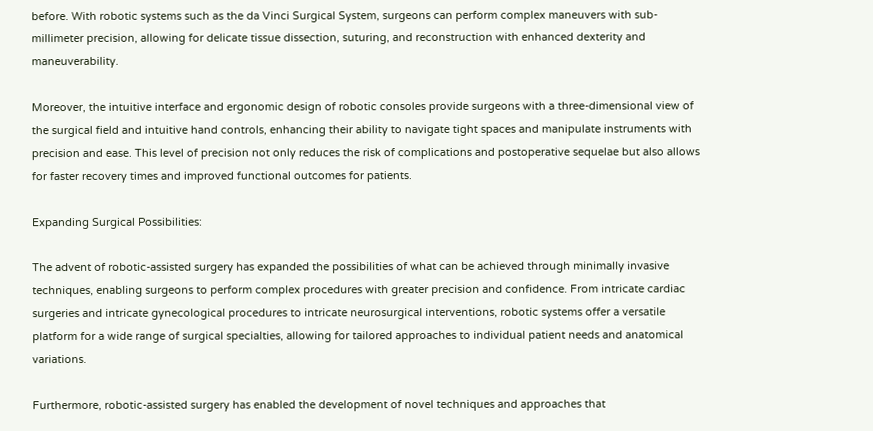before. With robotic systems such as the da Vinci Surgical System, surgeons can perform complex maneuvers with sub-millimeter precision, allowing for delicate tissue dissection, suturing, and reconstruction with enhanced dexterity and maneuverability.

Moreover, the intuitive interface and ergonomic design of robotic consoles provide surgeons with a three-dimensional view of the surgical field and intuitive hand controls, enhancing their ability to navigate tight spaces and manipulate instruments with precision and ease. This level of precision not only reduces the risk of complications and postoperative sequelae but also allows for faster recovery times and improved functional outcomes for patients.

Expanding Surgical Possibilities:

The advent of robotic-assisted surgery has expanded the possibilities of what can be achieved through minimally invasive techniques, enabling surgeons to perform complex procedures with greater precision and confidence. From intricate cardiac surgeries and intricate gynecological procedures to intricate neurosurgical interventions, robotic systems offer a versatile platform for a wide range of surgical specialties, allowing for tailored approaches to individual patient needs and anatomical variations.

Furthermore, robotic-assisted surgery has enabled the development of novel techniques and approaches that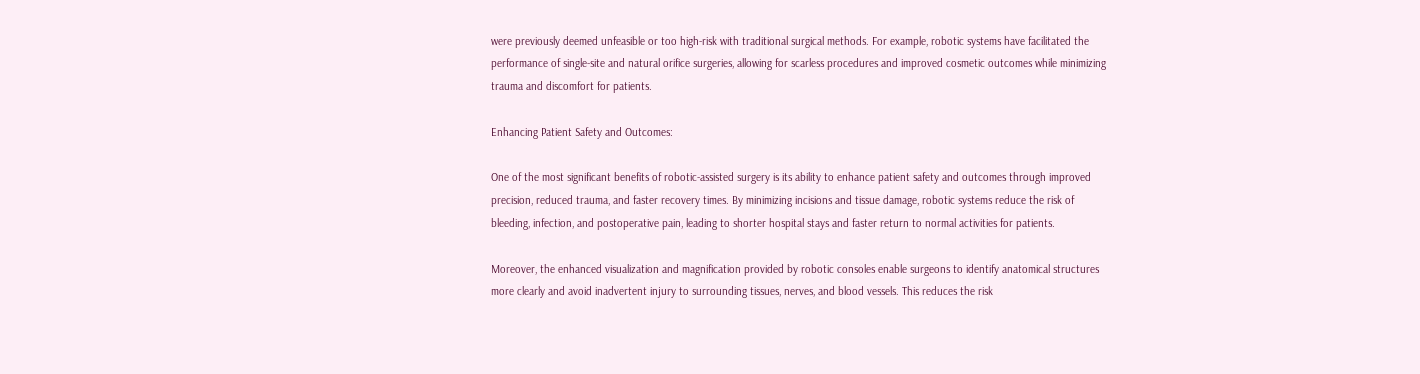were previously deemed unfeasible or too high-risk with traditional surgical methods. For example, robotic systems have facilitated the performance of single-site and natural orifice surgeries, allowing for scarless procedures and improved cosmetic outcomes while minimizing trauma and discomfort for patients.

Enhancing Patient Safety and Outcomes:

One of the most significant benefits of robotic-assisted surgery is its ability to enhance patient safety and outcomes through improved precision, reduced trauma, and faster recovery times. By minimizing incisions and tissue damage, robotic systems reduce the risk of bleeding, infection, and postoperative pain, leading to shorter hospital stays and faster return to normal activities for patients.

Moreover, the enhanced visualization and magnification provided by robotic consoles enable surgeons to identify anatomical structures more clearly and avoid inadvertent injury to surrounding tissues, nerves, and blood vessels. This reduces the risk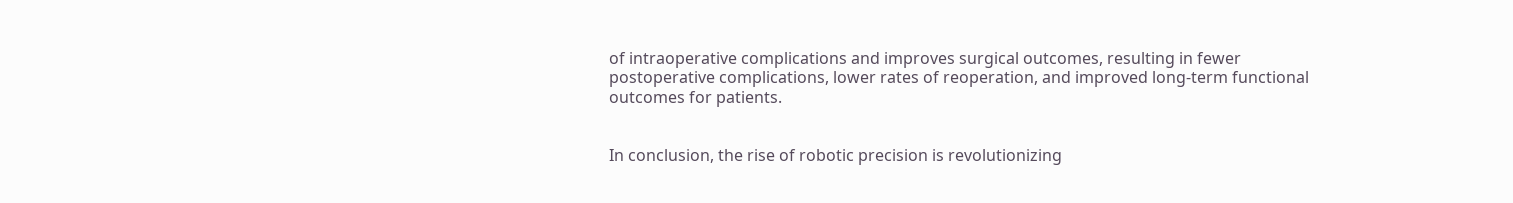of intraoperative complications and improves surgical outcomes, resulting in fewer postoperative complications, lower rates of reoperation, and improved long-term functional outcomes for patients.


In conclusion, the rise of robotic precision is revolutionizing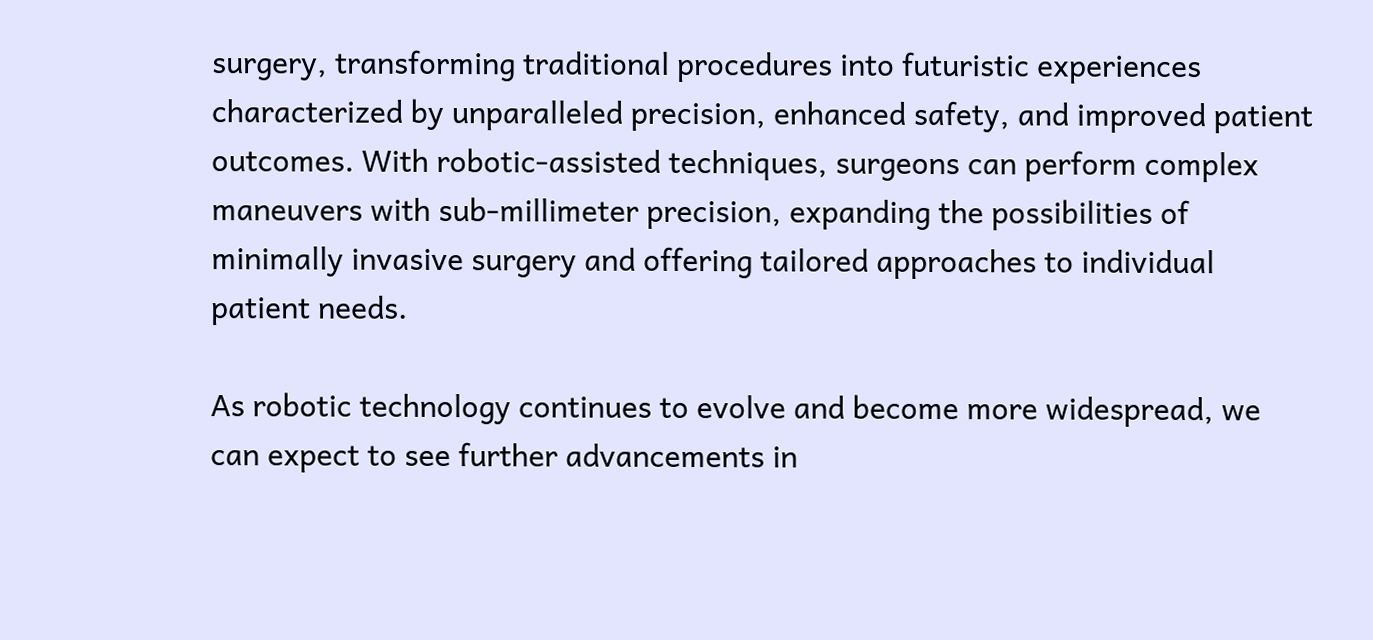surgery, transforming traditional procedures into futuristic experiences characterized by unparalleled precision, enhanced safety, and improved patient outcomes. With robotic-assisted techniques, surgeons can perform complex maneuvers with sub-millimeter precision, expanding the possibilities of minimally invasive surgery and offering tailored approaches to individual patient needs.

As robotic technology continues to evolve and become more widespread, we can expect to see further advancements in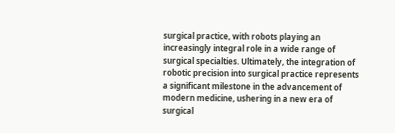surgical practice, with robots playing an increasingly integral role in a wide range of surgical specialties. Ultimately, the integration of robotic precision into surgical practice represents a significant milestone in the advancement of modern medicine, ushering in a new era of surgical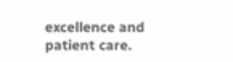excellence and patient care.